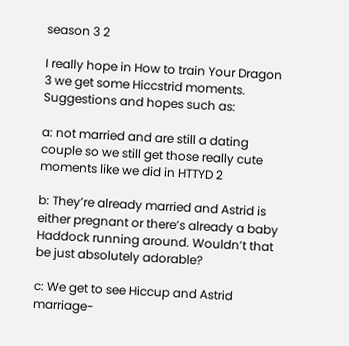season 3 2

I really hope in How to train Your Dragon 3 we get some Hiccstrid moments. Suggestions and hopes such as:

a: not married and are still a dating couple so we still get those really cute moments like we did in HTTYD 2

b: They’re already married and Astrid is either pregnant or there’s already a baby Haddock running around. Wouldn’t that be just absolutely adorable?

c: We get to see Hiccup and Astrid marriage-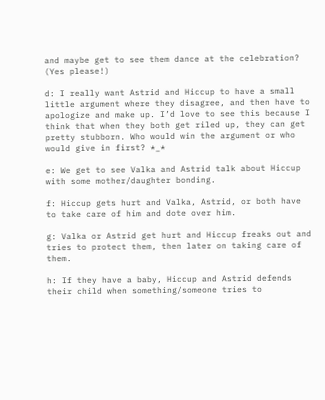and maybe get to see them dance at the celebration? (Yes please!)

d: I really want Astrid and Hiccup to have a small little argument where they disagree, and then have to apologize and make up. I’d love to see this because I think that when they both get riled up, they can get pretty stubborn. Who would win the argument or who would give in first? *_*

e: We get to see Valka and Astrid talk about Hiccup with some mother/daughter bonding.

f: Hiccup gets hurt and Valka, Astrid, or both have to take care of him and dote over him.

g: Valka or Astrid get hurt and Hiccup freaks out and tries to protect them, then later on taking care of them.

h: If they have a baby, Hiccup and Astrid defends their child when something/someone tries to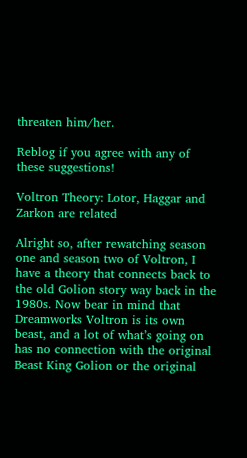threaten him/her.

Reblog if you agree with any of these suggestions!

Voltron Theory: Lotor, Haggar and Zarkon are related

Alright so, after rewatching season one and season two of Voltron, I have a theory that connects back to the old Golion story way back in the 1980s. Now bear in mind that Dreamworks Voltron is its own beast, and a lot of what’s going on has no connection with the original Beast King Golion or the original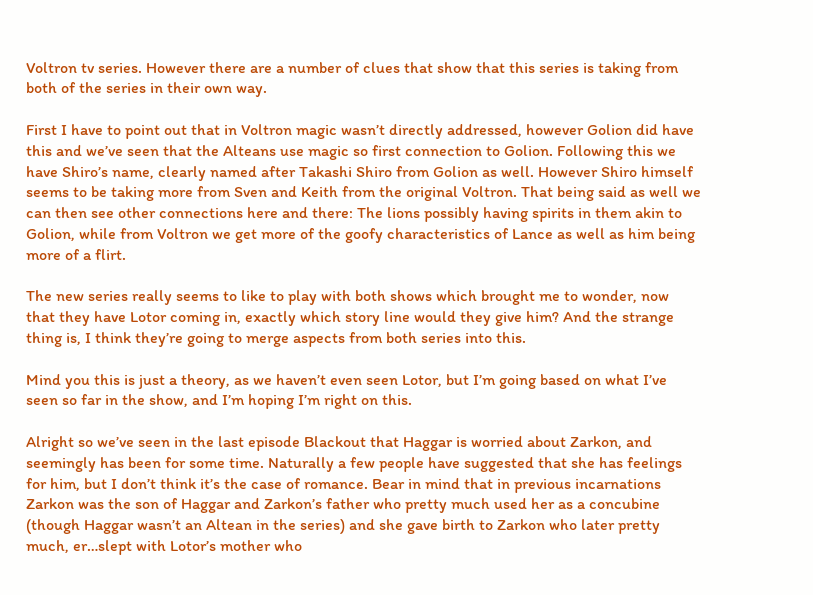Voltron tv series. However there are a number of clues that show that this series is taking from both of the series in their own way.

First I have to point out that in Voltron magic wasn’t directly addressed, however Golion did have this and we’ve seen that the Alteans use magic so first connection to Golion. Following this we have Shiro’s name, clearly named after Takashi Shiro from Golion as well. However Shiro himself seems to be taking more from Sven and Keith from the original Voltron. That being said as well we can then see other connections here and there: The lions possibly having spirits in them akin to Golion, while from Voltron we get more of the goofy characteristics of Lance as well as him being more of a flirt.

The new series really seems to like to play with both shows which brought me to wonder, now that they have Lotor coming in, exactly which story line would they give him? And the strange thing is, I think they’re going to merge aspects from both series into this.

Mind you this is just a theory, as we haven’t even seen Lotor, but I’m going based on what I’ve seen so far in the show, and I’m hoping I’m right on this.

Alright so we’ve seen in the last episode Blackout that Haggar is worried about Zarkon, and seemingly has been for some time. Naturally a few people have suggested that she has feelings for him, but I don’t think it’s the case of romance. Bear in mind that in previous incarnations Zarkon was the son of Haggar and Zarkon’s father who pretty much used her as a concubine (though Haggar wasn’t an Altean in the series) and she gave birth to Zarkon who later pretty much, er…slept with Lotor’s mother who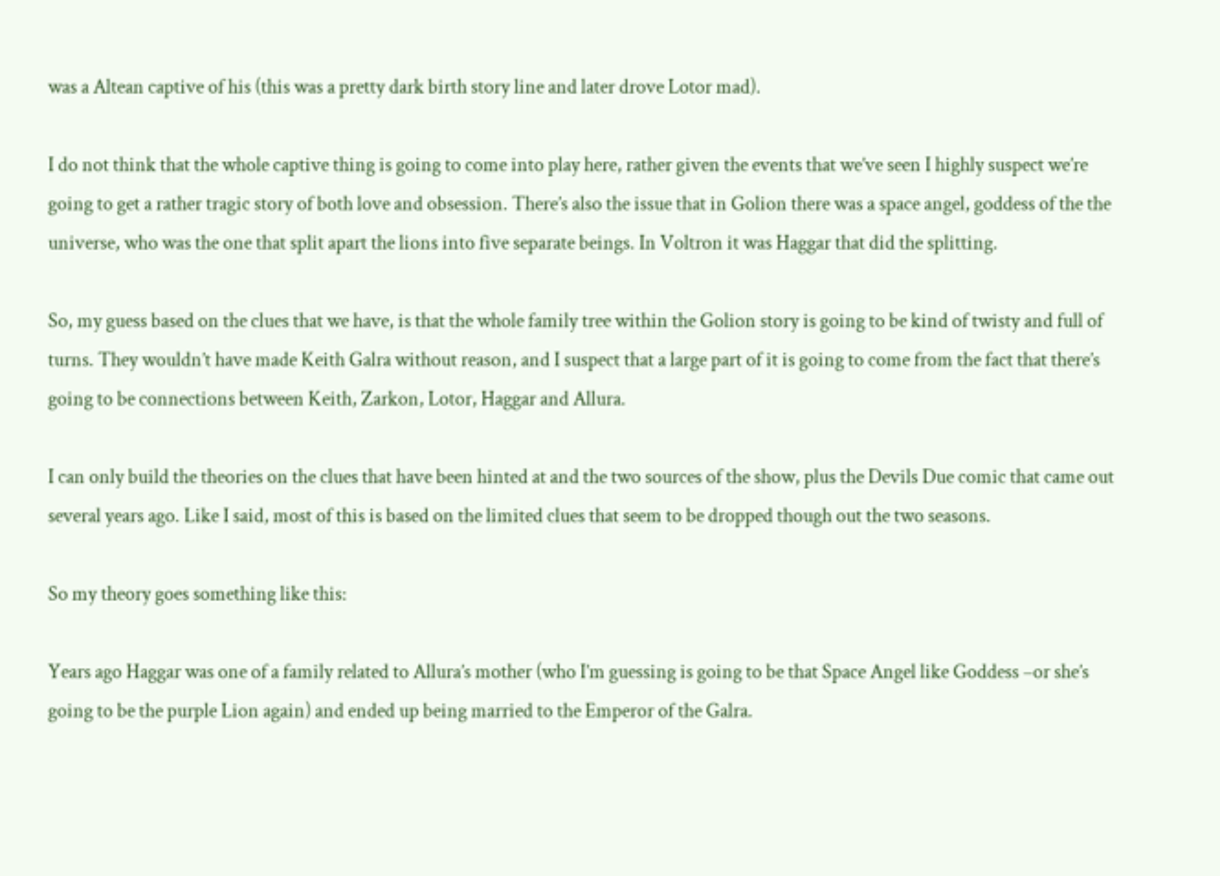was a Altean captive of his (this was a pretty dark birth story line and later drove Lotor mad).

I do not think that the whole captive thing is going to come into play here, rather given the events that we’ve seen I highly suspect we’re going to get a rather tragic story of both love and obsession. There’s also the issue that in Golion there was a space angel, goddess of the the universe, who was the one that split apart the lions into five separate beings. In Voltron it was Haggar that did the splitting.

So, my guess based on the clues that we have, is that the whole family tree within the Golion story is going to be kind of twisty and full of turns. They wouldn’t have made Keith Galra without reason, and I suspect that a large part of it is going to come from the fact that there’s going to be connections between Keith, Zarkon, Lotor, Haggar and Allura.

I can only build the theories on the clues that have been hinted at and the two sources of the show, plus the Devils Due comic that came out several years ago. Like I said, most of this is based on the limited clues that seem to be dropped though out the two seasons.

So my theory goes something like this:

Years ago Haggar was one of a family related to Allura’s mother (who I’m guessing is going to be that Space Angel like Goddess –or she’s going to be the purple Lion again) and ended up being married to the Emperor of the Galra.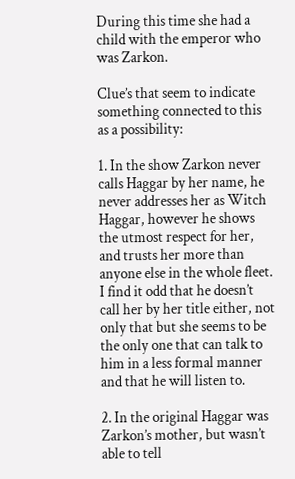During this time she had a child with the emperor who was Zarkon.

Clue’s that seem to indicate something connected to this as a possibility:

1. In the show Zarkon never calls Haggar by her name, he never addresses her as Witch Haggar, however he shows the utmost respect for her, and trusts her more than anyone else in the whole fleet. I find it odd that he doesn’t call her by her title either, not only that but she seems to be the only one that can talk to him in a less formal manner and that he will listen to.

2. In the original Haggar was Zarkon’s mother, but wasn’t able to tell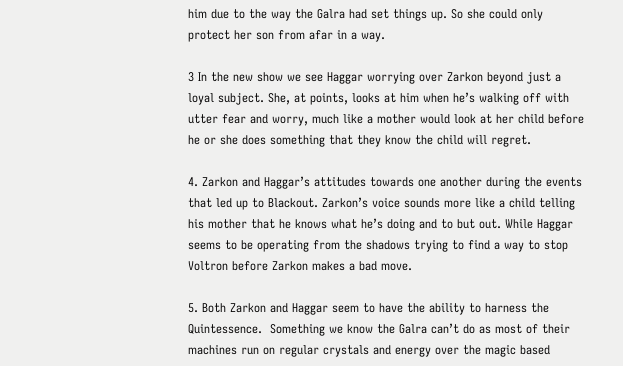him due to the way the Galra had set things up. So she could only protect her son from afar in a way.

3 In the new show we see Haggar worrying over Zarkon beyond just a loyal subject. She, at points, looks at him when he’s walking off with utter fear and worry, much like a mother would look at her child before he or she does something that they know the child will regret.

4. Zarkon and Haggar’s attitudes towards one another during the events that led up to Blackout. Zarkon’s voice sounds more like a child telling his mother that he knows what he’s doing and to but out. While Haggar seems to be operating from the shadows trying to find a way to stop Voltron before Zarkon makes a bad move.

5. Both Zarkon and Haggar seem to have the ability to harness the Quintessence.  Something we know the Galra can’t do as most of their machines run on regular crystals and energy over the magic based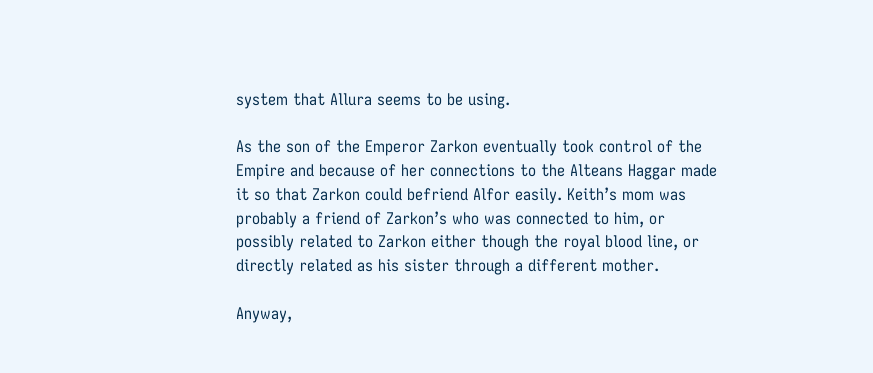system that Allura seems to be using.

As the son of the Emperor Zarkon eventually took control of the Empire and because of her connections to the Alteans Haggar made it so that Zarkon could befriend Alfor easily. Keith’s mom was probably a friend of Zarkon’s who was connected to him, or possibly related to Zarkon either though the royal blood line, or directly related as his sister through a different mother.

Anyway,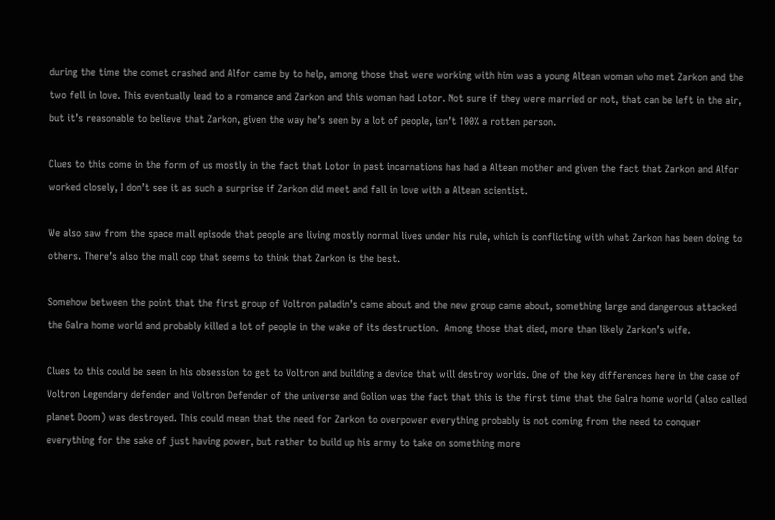during the time the comet crashed and Alfor came by to help, among those that were working with him was a young Altean woman who met Zarkon and the two fell in love. This eventually lead to a romance and Zarkon and this woman had Lotor. Not sure if they were married or not, that can be left in the air, but it’s reasonable to believe that Zarkon, given the way he’s seen by a lot of people, isn’t 100% a rotten person.

Clues to this come in the form of us mostly in the fact that Lotor in past incarnations has had a Altean mother and given the fact that Zarkon and Alfor worked closely, I don’t see it as such a surprise if Zarkon did meet and fall in love with a Altean scientist.

We also saw from the space mall episode that people are living mostly normal lives under his rule, which is conflicting with what Zarkon has been doing to others. There’s also the mall cop that seems to think that Zarkon is the best.

Somehow between the point that the first group of Voltron paladin’s came about and the new group came about, something large and dangerous attacked the Galra home world and probably killed a lot of people in the wake of its destruction.  Among those that died, more than likely Zarkon’s wife.

Clues to this could be seen in his obsession to get to Voltron and building a device that will destroy worlds. One of the key differences here in the case of Voltron Legendary defender and Voltron Defender of the universe and Golion was the fact that this is the first time that the Galra home world (also called planet Doom) was destroyed. This could mean that the need for Zarkon to overpower everything probably is not coming from the need to conquer everything for the sake of just having power, but rather to build up his army to take on something more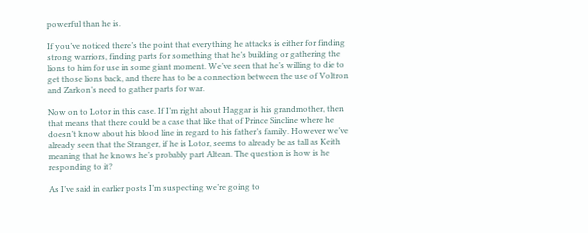powerful than he is.

If you’ve noticed there’s the point that everything he attacks is either for finding strong warriors, finding parts for something that he’s building or gathering the lions to him for use in some giant moment. We’ve seen that he’s willing to die to get those lions back, and there has to be a connection between the use of Voltron and Zarkon’s need to gather parts for war.

Now on to Lotor in this case. If I’m right about Haggar is his grandmother, then that means that there could be a case that like that of Prince Sincline where he doesn’t know about his blood line in regard to his father’s family. However we’ve already seen that the Stranger, if he is Lotor, seems to already be as tall as Keith meaning that he knows he’s probably part Altean. The question is how is he responding to it?

As I’ve said in earlier posts I’m suspecting we’re going to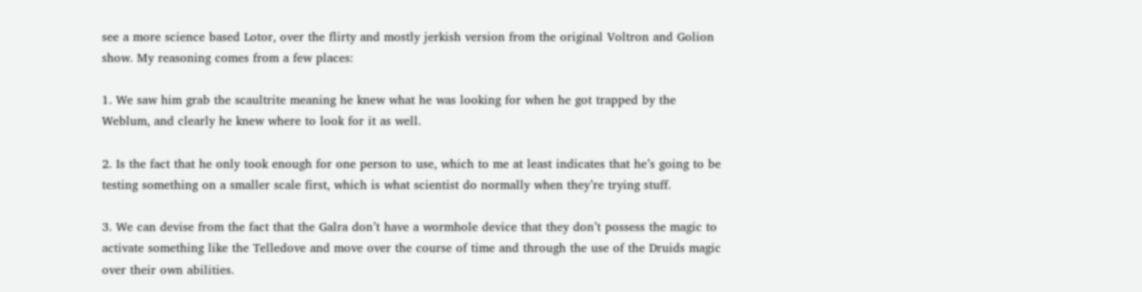see a more science based Lotor, over the flirty and mostly jerkish version from the original Voltron and Golion show. My reasoning comes from a few places:

1. We saw him grab the scaultrite meaning he knew what he was looking for when he got trapped by the Weblum, and clearly he knew where to look for it as well.

2. Is the fact that he only took enough for one person to use, which to me at least indicates that he’s going to be testing something on a smaller scale first, which is what scientist do normally when they’re trying stuff.

3. We can devise from the fact that the Galra don’t have a wormhole device that they don’t possess the magic to activate something like the Telledove and move over the course of time and through the use of the Druids magic over their own abilities.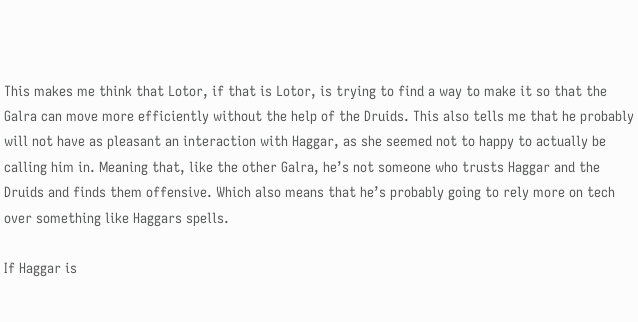This makes me think that Lotor, if that is Lotor, is trying to find a way to make it so that the Galra can move more efficiently without the help of the Druids. This also tells me that he probably will not have as pleasant an interaction with Haggar, as she seemed not to happy to actually be calling him in. Meaning that, like the other Galra, he’s not someone who trusts Haggar and the Druids and finds them offensive. Which also means that he’s probably going to rely more on tech over something like Haggars spells.

If Haggar is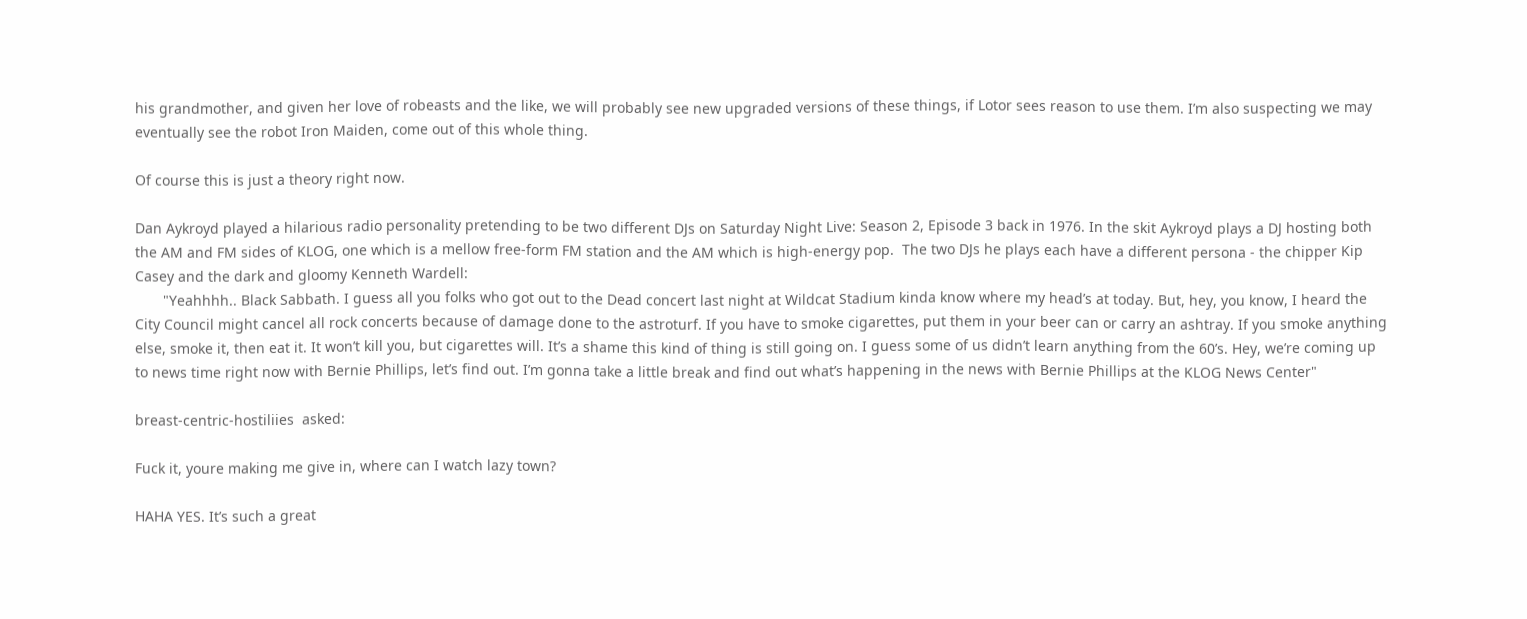his grandmother, and given her love of robeasts and the like, we will probably see new upgraded versions of these things, if Lotor sees reason to use them. I’m also suspecting we may eventually see the robot Iron Maiden, come out of this whole thing.

Of course this is just a theory right now.

Dan Aykroyd played a hilarious radio personality pretending to be two different DJs on Saturday Night Live: Season 2, Episode 3 back in 1976. In the skit Aykroyd plays a DJ hosting both the AM and FM sides of KLOG, one which is a mellow free-form FM station and the AM which is high-energy pop.  The two DJs he plays each have a different persona - the chipper Kip Casey and the dark and gloomy Kenneth Wardell:
       "Yeahhhh.. Black Sabbath. I guess all you folks who got out to the Dead concert last night at Wildcat Stadium kinda know where my head’s at today. But, hey, you know, I heard the City Council might cancel all rock concerts because of damage done to the astroturf. If you have to smoke cigarettes, put them in your beer can or carry an ashtray. If you smoke anything else, smoke it, then eat it. It won’t kill you, but cigarettes will. It’s a shame this kind of thing is still going on. I guess some of us didn’t learn anything from the 60’s. Hey, we’re coming up to news time right now with Bernie Phillips, let’s find out. I’m gonna take a little break and find out what’s happening in the news with Bernie Phillips at the KLOG News Center"

breast-centric-hostiliies  asked:

Fuck it, youre making me give in, where can I watch lazy town?

HAHA YES. It’s such a great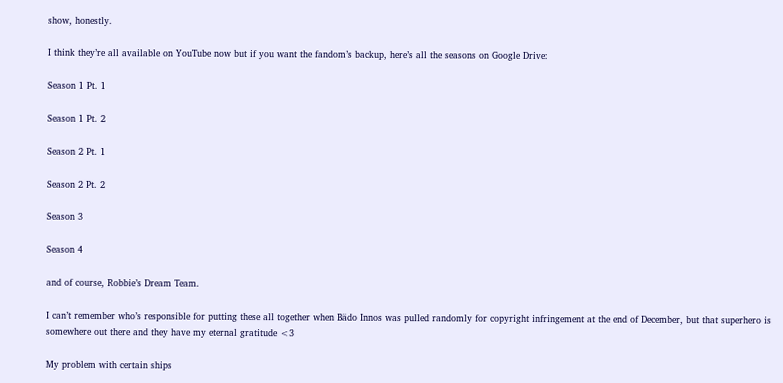show, honestly.

I think they’re all available on YouTube now but if you want the fandom’s backup, here’s all the seasons on Google Drive:

Season 1 Pt. 1

Season 1 Pt. 2

Season 2 Pt. 1

Season 2 Pt. 2

Season 3

Season 4

and of course, Robbie’s Dream Team.

I can’t remember who’s responsible for putting these all together when Bädo Innos was pulled randomly for copyright infringement at the end of December, but that superhero is somewhere out there and they have my eternal gratitude <3

My problem with certain ships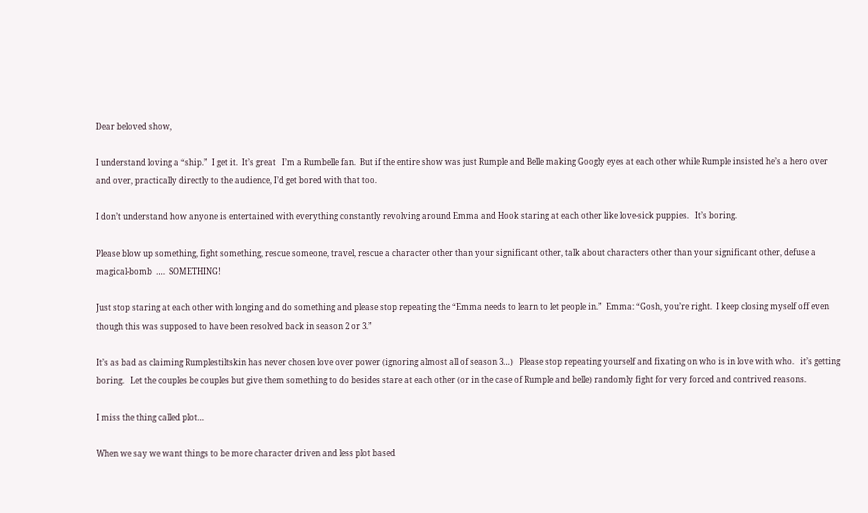Dear beloved show,

I understand loving a “ship.”  I get it.  It’s great   I’m a Rumbelle fan.  But if the entire show was just Rumple and Belle making Googly eyes at each other while Rumple insisted he’s a hero over and over, practically directly to the audience, I’d get bored with that too.

I don’t understand how anyone is entertained with everything constantly revolving around Emma and Hook staring at each other like love-sick puppies.   It’s boring.

Please blow up something, fight something, rescue someone, travel, rescue a character other than your significant other, talk about characters other than your significant other, defuse a  magical-bomb  ….  SOMETHING!

Just stop staring at each other with longing and do something and please stop repeating the “Emma needs to learn to let people in.”  Emma: “Gosh, you’re right.  I keep closing myself off even though this was supposed to have been resolved back in season 2 or 3.”

It’s as bad as claiming Rumplestiltskin has never chosen love over power (ignoring almost all of season 3…)   Please stop repeating yourself and fixating on who is in love with who.   it’s getting boring.   Let the couples be couples but give them something to do besides stare at each other (or in the case of Rumple and belle) randomly fight for very forced and contrived reasons.

I miss the thing called plot…

When we say we want things to be more character driven and less plot based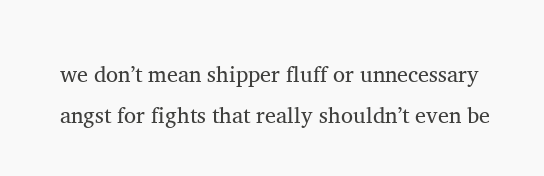we don’t mean shipper fluff or unnecessary angst for fights that really shouldn’t even be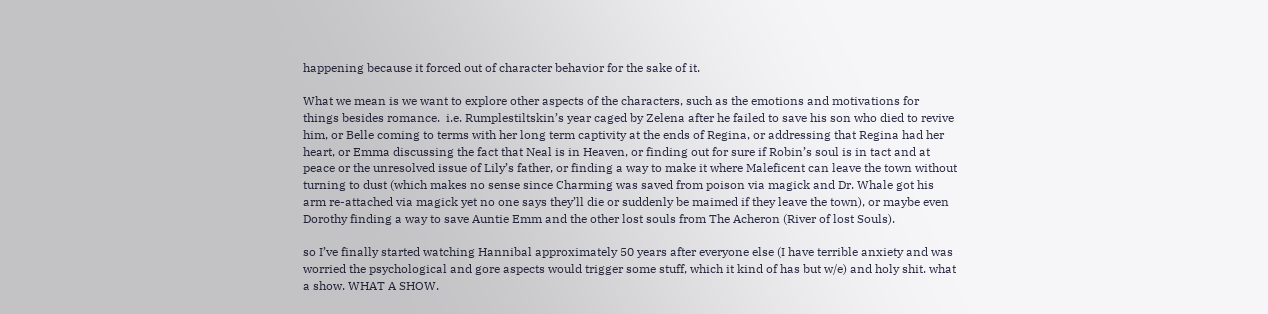happening because it forced out of character behavior for the sake of it.

What we mean is we want to explore other aspects of the characters, such as the emotions and motivations for things besides romance.  i.e. Rumplestiltskin’s year caged by Zelena after he failed to save his son who died to revive him, or Belle coming to terms with her long term captivity at the ends of Regina, or addressing that Regina had her heart, or Emma discussing the fact that Neal is in Heaven, or finding out for sure if Robin’s soul is in tact and at peace or the unresolved issue of Lily’s father, or finding a way to make it where Maleficent can leave the town without turning to dust (which makes no sense since Charming was saved from poison via magick and Dr. Whale got his arm re-attached via magick yet no one says they’ll die or suddenly be maimed if they leave the town), or maybe even Dorothy finding a way to save Auntie Emm and the other lost souls from The Acheron (River of lost Souls).

so I’ve finally started watching Hannibal approximately 50 years after everyone else (I have terrible anxiety and was worried the psychological and gore aspects would trigger some stuff, which it kind of has but w/e) and holy shit. what a show. WHAT A SHOW.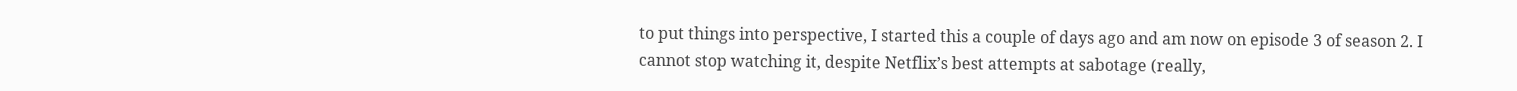to put things into perspective, I started this a couple of days ago and am now on episode 3 of season 2. I cannot stop watching it, despite Netflix’s best attempts at sabotage (really,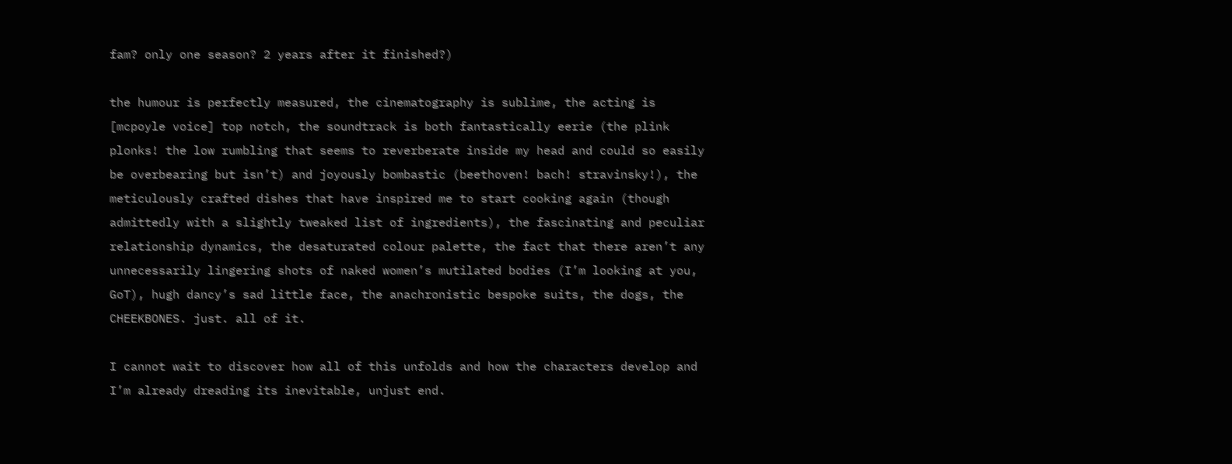fam? only one season? 2 years after it finished?)

the humour is perfectly measured, the cinematography is sublime, the acting is [mcpoyle voice] top notch, the soundtrack is both fantastically eerie (the plink plonks! the low rumbling that seems to reverberate inside my head and could so easily be overbearing but isn’t) and joyously bombastic (beethoven! bach! stravinsky!), the meticulously crafted dishes that have inspired me to start cooking again (though admittedly with a slightly tweaked list of ingredients), the fascinating and peculiar relationship dynamics, the desaturated colour palette, the fact that there aren’t any unnecessarily lingering shots of naked women’s mutilated bodies (I’m looking at you, GoT), hugh dancy’s sad little face, the anachronistic bespoke suits, the dogs, the CHEEKBONES. just. all of it.

I cannot wait to discover how all of this unfolds and how the characters develop and I’m already dreading its inevitable, unjust end.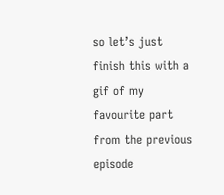so let’s just finish this with a gif of my favourite part from the previous episode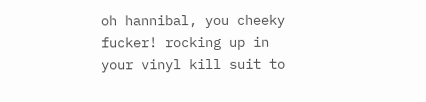oh hannibal, you cheeky fucker! rocking up in your vinyl kill suit to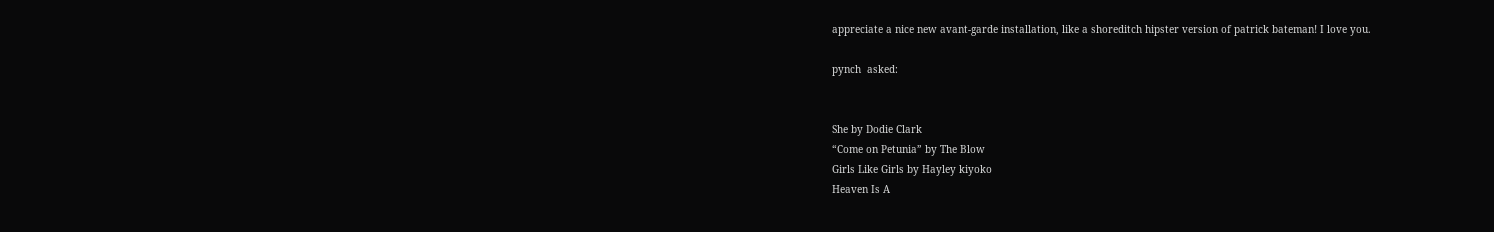appreciate a nice new avant-garde installation, like a shoreditch hipster version of patrick bateman! I love you.

pynch  asked:


She by Dodie Clark
“Come on Petunia” by The Blow
Girls Like Girls by Hayley kiyoko
Heaven Is A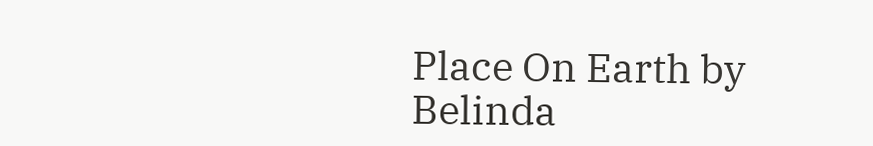Place On Earth by Belinda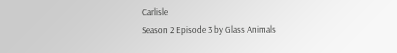Carlisle
Season 2 Episode 3 by Glass Animals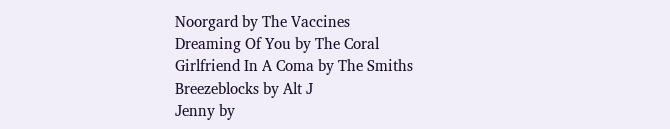Noorgard by The Vaccines
Dreaming Of You by The Coral
Girlfriend In A Coma by The Smiths
Breezeblocks by Alt J
Jenny by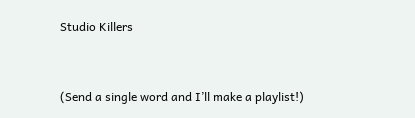Studio Killers


(Send a single word and I’ll make a playlist!)